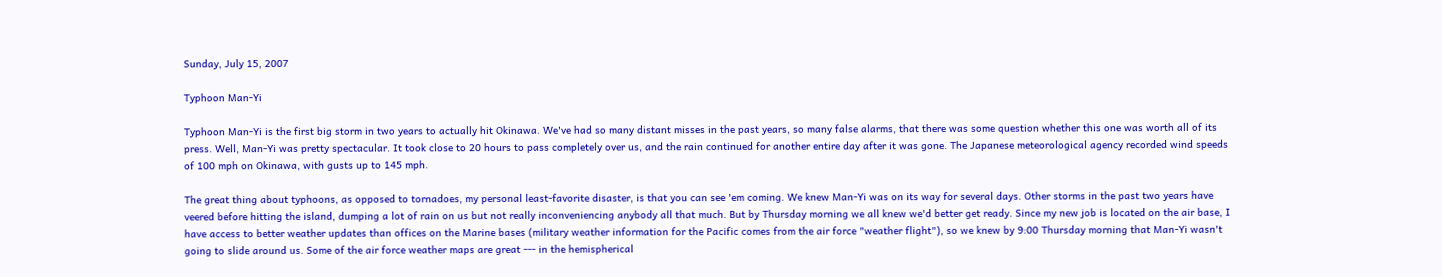Sunday, July 15, 2007

Typhoon Man-Yi

Typhoon Man-Yi is the first big storm in two years to actually hit Okinawa. We've had so many distant misses in the past years, so many false alarms, that there was some question whether this one was worth all of its press. Well, Man-Yi was pretty spectacular. It took close to 20 hours to pass completely over us, and the rain continued for another entire day after it was gone. The Japanese meteorological agency recorded wind speeds of 100 mph on Okinawa, with gusts up to 145 mph.

The great thing about typhoons, as opposed to tornadoes, my personal least-favorite disaster, is that you can see 'em coming. We knew Man-Yi was on its way for several days. Other storms in the past two years have veered before hitting the island, dumping a lot of rain on us but not really inconveniencing anybody all that much. But by Thursday morning we all knew we'd better get ready. Since my new job is located on the air base, I have access to better weather updates than offices on the Marine bases (military weather information for the Pacific comes from the air force "weather flight"), so we knew by 9:00 Thursday morning that Man-Yi wasn't going to slide around us. Some of the air force weather maps are great --- in the hemispherical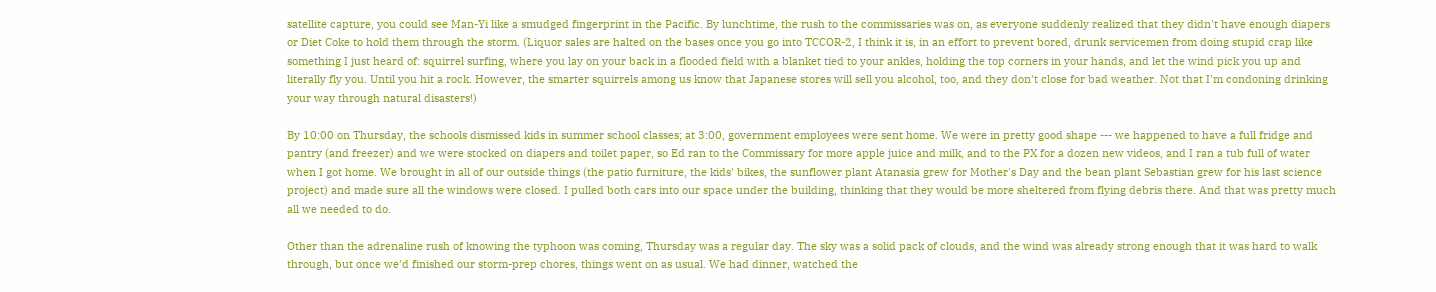satellite capture, you could see Man-Yi like a smudged fingerprint in the Pacific. By lunchtime, the rush to the commissaries was on, as everyone suddenly realized that they didn't have enough diapers or Diet Coke to hold them through the storm. (Liquor sales are halted on the bases once you go into TCCOR-2, I think it is, in an effort to prevent bored, drunk servicemen from doing stupid crap like something I just heard of: squirrel surfing, where you lay on your back in a flooded field with a blanket tied to your ankles, holding the top corners in your hands, and let the wind pick you up and literally fly you. Until you hit a rock. However, the smarter squirrels among us know that Japanese stores will sell you alcohol, too, and they don't close for bad weather. Not that I'm condoning drinking your way through natural disasters!)

By 10:00 on Thursday, the schools dismissed kids in summer school classes; at 3:00, government employees were sent home. We were in pretty good shape --- we happened to have a full fridge and pantry (and freezer) and we were stocked on diapers and toilet paper, so Ed ran to the Commissary for more apple juice and milk, and to the PX for a dozen new videos, and I ran a tub full of water when I got home. We brought in all of our outside things (the patio furniture, the kids' bikes, the sunflower plant Atanasia grew for Mother's Day and the bean plant Sebastian grew for his last science project) and made sure all the windows were closed. I pulled both cars into our space under the building, thinking that they would be more sheltered from flying debris there. And that was pretty much all we needed to do.

Other than the adrenaline rush of knowing the typhoon was coming, Thursday was a regular day. The sky was a solid pack of clouds, and the wind was already strong enough that it was hard to walk through, but once we'd finished our storm-prep chores, things went on as usual. We had dinner, watched the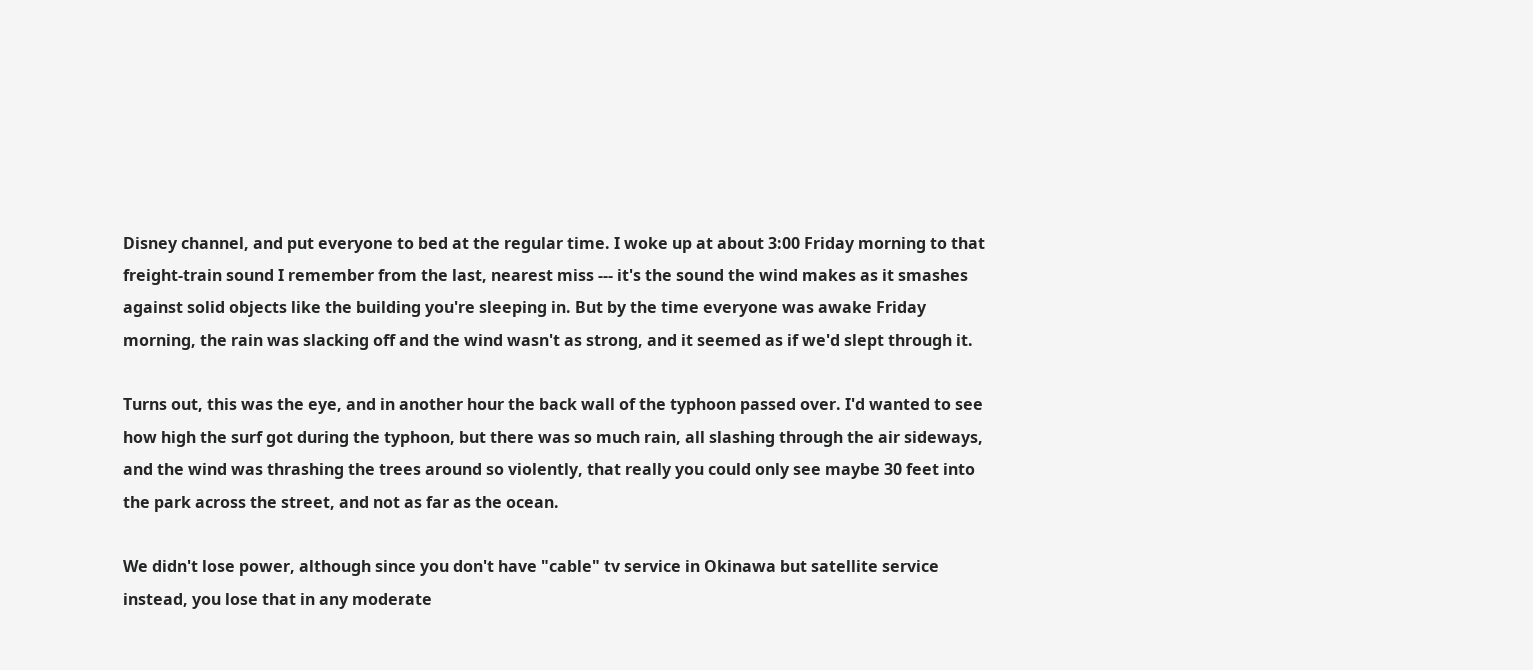Disney channel, and put everyone to bed at the regular time. I woke up at about 3:00 Friday morning to that freight-train sound I remember from the last, nearest miss --- it's the sound the wind makes as it smashes against solid objects like the building you're sleeping in. But by the time everyone was awake Friday morning, the rain was slacking off and the wind wasn't as strong, and it seemed as if we'd slept through it.

Turns out, this was the eye, and in another hour the back wall of the typhoon passed over. I'd wanted to see how high the surf got during the typhoon, but there was so much rain, all slashing through the air sideways, and the wind was thrashing the trees around so violently, that really you could only see maybe 30 feet into the park across the street, and not as far as the ocean.

We didn't lose power, although since you don't have "cable" tv service in Okinawa but satellite service instead, you lose that in any moderate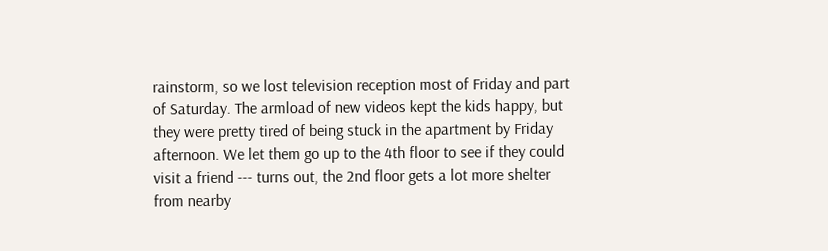rainstorm, so we lost television reception most of Friday and part of Saturday. The armload of new videos kept the kids happy, but they were pretty tired of being stuck in the apartment by Friday afternoon. We let them go up to the 4th floor to see if they could visit a friend --- turns out, the 2nd floor gets a lot more shelter from nearby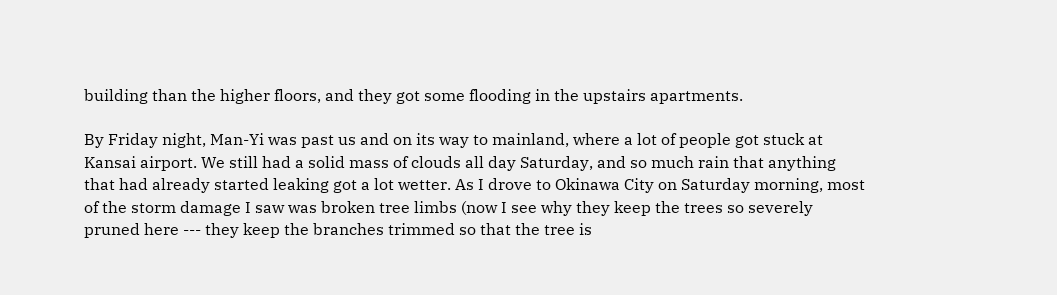building than the higher floors, and they got some flooding in the upstairs apartments.

By Friday night, Man-Yi was past us and on its way to mainland, where a lot of people got stuck at Kansai airport. We still had a solid mass of clouds all day Saturday, and so much rain that anything that had already started leaking got a lot wetter. As I drove to Okinawa City on Saturday morning, most of the storm damage I saw was broken tree limbs (now I see why they keep the trees so severely pruned here --- they keep the branches trimmed so that the tree is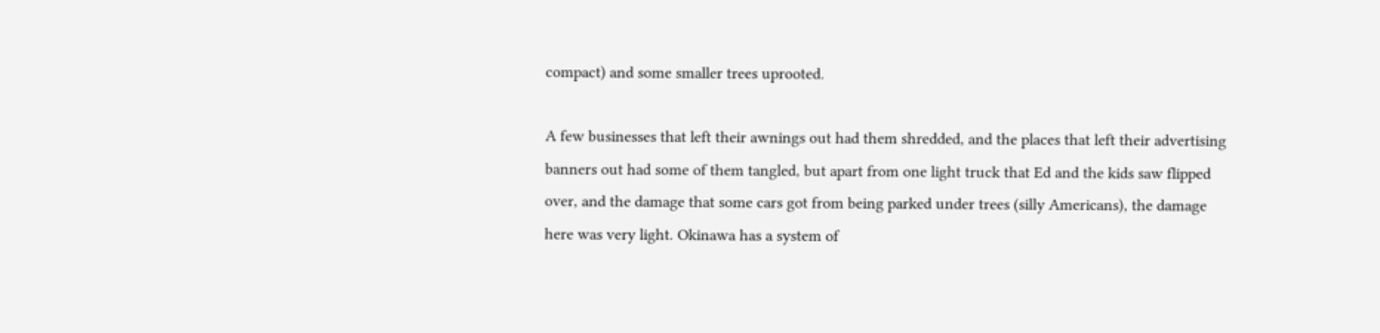compact) and some smaller trees uprooted.

A few businesses that left their awnings out had them shredded, and the places that left their advertising banners out had some of them tangled, but apart from one light truck that Ed and the kids saw flipped over, and the damage that some cars got from being parked under trees (silly Americans), the damage here was very light. Okinawa has a system of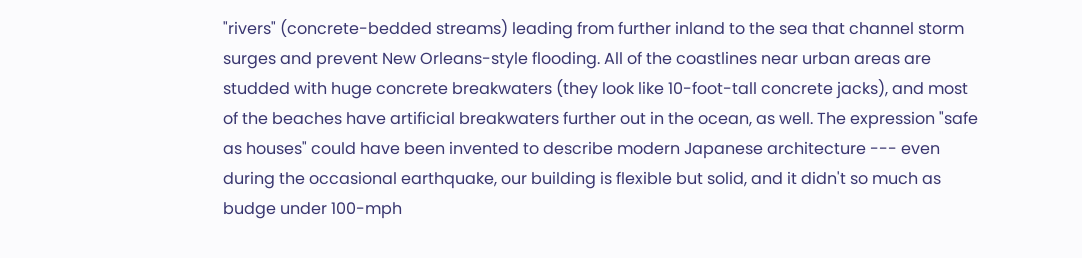"rivers" (concrete-bedded streams) leading from further inland to the sea that channel storm surges and prevent New Orleans-style flooding. All of the coastlines near urban areas are studded with huge concrete breakwaters (they look like 10-foot-tall concrete jacks), and most of the beaches have artificial breakwaters further out in the ocean, as well. The expression "safe as houses" could have been invented to describe modern Japanese architecture --- even during the occasional earthquake, our building is flexible but solid, and it didn't so much as budge under 100-mph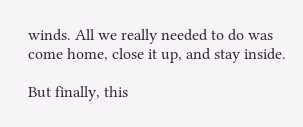winds. All we really needed to do was come home, close it up, and stay inside.

But finally, this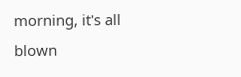morning, it's all blown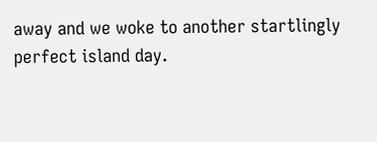away and we woke to another startlingly perfect island day.